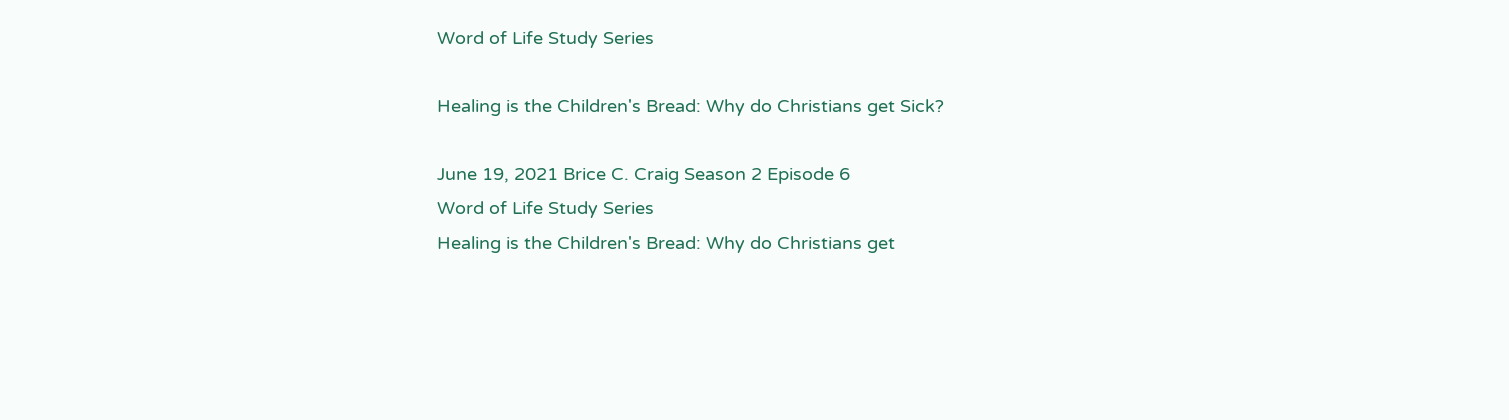Word of Life Study Series

Healing is the Children's Bread: Why do Christians get Sick?

June 19, 2021 Brice C. Craig Season 2 Episode 6
Word of Life Study Series
Healing is the Children's Bread: Why do Christians get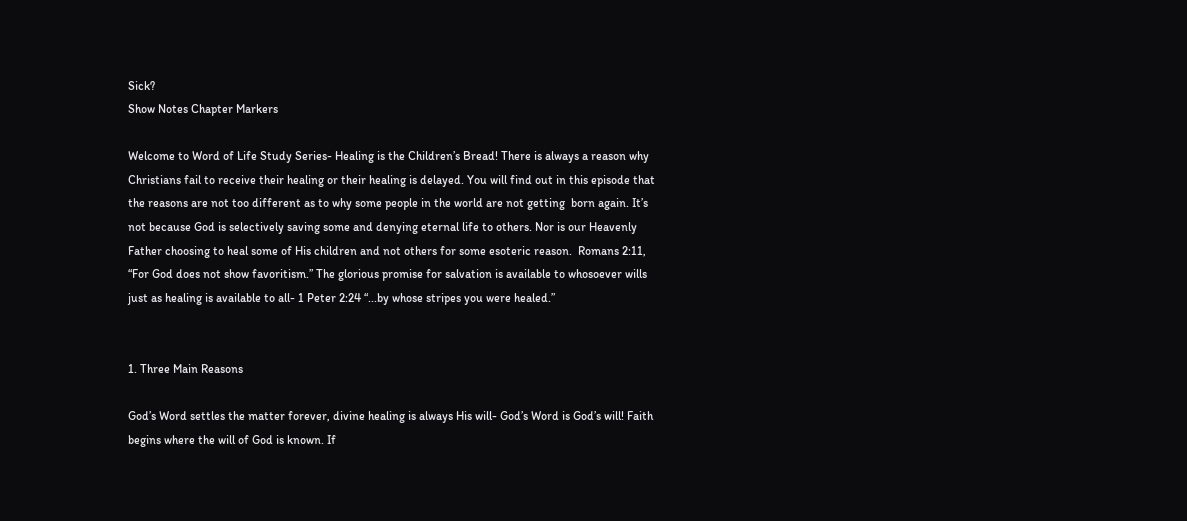Sick?
Show Notes Chapter Markers

Welcome to Word of Life Study Series- Healing is the Children’s Bread! There is always a reason why Christians fail to receive their healing or their healing is delayed. You will find out in this episode that the reasons are not too different as to why some people in the world are not getting  born again. It’s not because God is selectively saving some and denying eternal life to others. Nor is our Heavenly Father choosing to heal some of His children and not others for some esoteric reason.  Romans 2:11, “For God does not show favoritism.” The glorious promise for salvation is available to whosoever wills just as healing is available to all- 1 Peter 2:24 “...by whose stripes you were healed.”


1. Three Main Reasons

God’s Word settles the matter forever, divine healing is always His will- God’s Word is God’s will! Faith begins where the will of God is known. If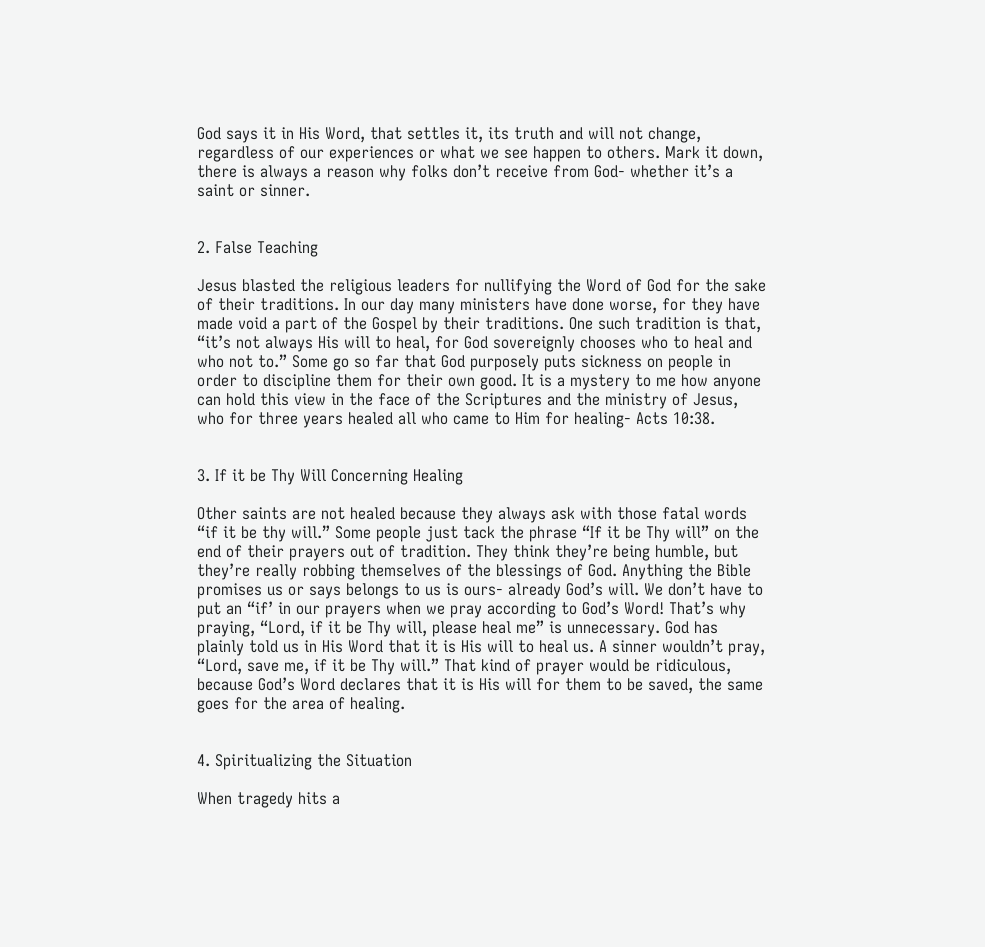God says it in His Word, that settles it, its truth and will not change, regardless of our experiences or what we see happen to others. Mark it down, there is always a reason why folks don’t receive from God- whether it’s a saint or sinner.


2. False Teaching

Jesus blasted the religious leaders for nullifying the Word of God for the sake of their traditions. In our day many ministers have done worse, for they have made void a part of the Gospel by their traditions. One such tradition is that, “it’s not always His will to heal, for God sovereignly chooses who to heal and who not to.” Some go so far that God purposely puts sickness on people in order to discipline them for their own good. It is a mystery to me how anyone can hold this view in the face of the Scriptures and the ministry of Jesus, who for three years healed all who came to Him for healing- Acts 10:38.


3. If it be Thy Will Concerning Healing

Other saints are not healed because they always ask with those fatal words “if it be thy will.” Some people just tack the phrase “If it be Thy will” on the end of their prayers out of tradition. They think they’re being humble, but they’re really robbing themselves of the blessings of God. Anything the Bible promises us or says belongs to us is ours- already God’s will. We don’t have to put an “if’ in our prayers when we pray according to God’s Word! That’s why praying, “Lord, if it be Thy will, please heal me” is unnecessary. God has plainly told us in His Word that it is His will to heal us. A sinner wouldn’t pray, “Lord, save me, if it be Thy will.” That kind of prayer would be ridiculous, because God’s Word declares that it is His will for them to be saved, the same goes for the area of healing.


4. Spiritualizing the Situation

When tragedy hits a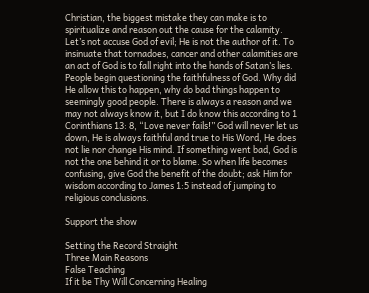Christian, the biggest mistake they can make is to spiritualize and reason out the cause for the calamity. Let’s not accuse God of evil; He is not the author of it. To insinuate that tornadoes, cancer and other calamities are an act of God is to fall right into the hands of Satan’s lies. People begin questioning the faithfulness of God. Why did He allow this to happen, why do bad things happen to seemingly good people. There is always a reason and we may not always know it, but I do know this according to 1 Corinthians 13: 8, “Love never fails!” God will never let us down, He is always faithful and true to His Word, He does not lie nor change His mind. If something went bad, God is not the one behind it or to blame. So when life becomes confusing, give God the benefit of the doubt; ask Him for wisdom according to James 1:5 instead of jumping to religious conclusions.

Support the show

Setting the Record Straight
Three Main Reasons
False Teaching
If it be Thy Will Concerning Healing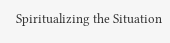Spiritualizing the Situation